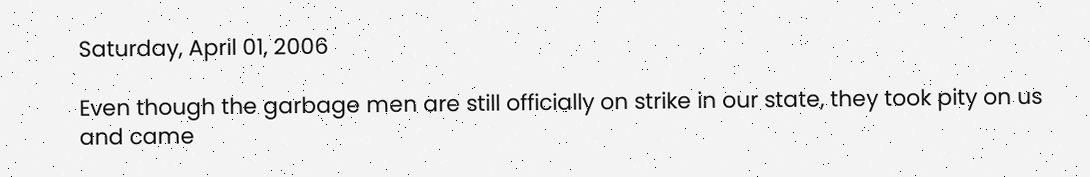Saturday, April 01, 2006

Even though the garbage men are still officially on strike in our state, they took pity on us and came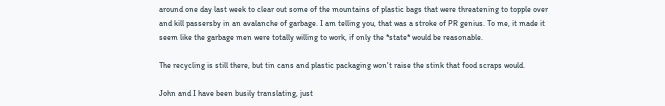around one day last week to clear out some of the mountains of plastic bags that were threatening to topple over and kill passersby in an avalanche of garbage. I am telling you, that was a stroke of PR genius. To me, it made it seem like the garbage men were totally willing to work, if only the *state* would be reasonable.

The recycling is still there, but tin cans and plastic packaging won't raise the stink that food scraps would.

John and I have been busily translating, just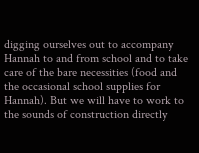digging ourselves out to accompany Hannah to and from school and to take care of the bare necessities (food and the occasional school supplies for Hannah). But we will have to work to the sounds of construction directly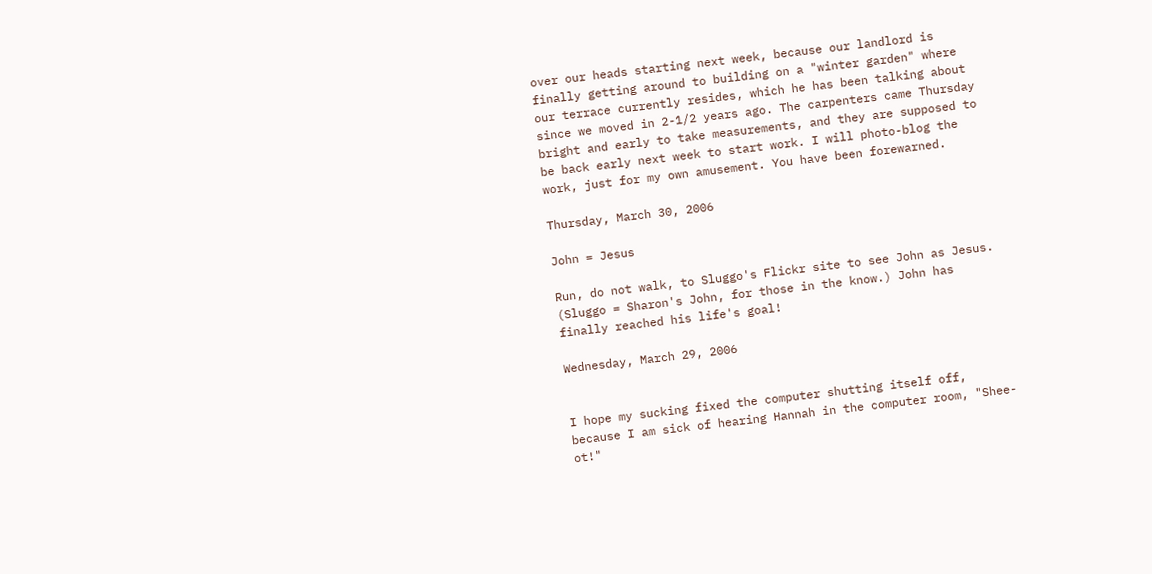over our heads starting next week, because our landlord is finally getting around to building on a "winter garden" where our terrace currently resides, which he has been talking about since we moved in 2-1/2 years ago. The carpenters came Thursday bright and early to take measurements, and they are supposed to be back early next week to start work. I will photo-blog the work, just for my own amusement. You have been forewarned.

Thursday, March 30, 2006

John = Jesus

Run, do not walk, to Sluggo's Flickr site to see John as Jesus. (Sluggo = Sharon's John, for those in the know.) John has finally reached his life's goal!

Wednesday, March 29, 2006


I hope my sucking fixed the computer shutting itself off, because I am sick of hearing Hannah in the computer room, "Shee-ot!"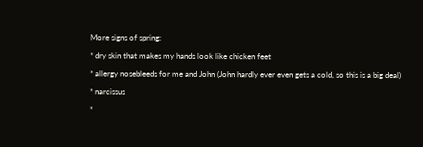More signs of spring:
* dry skin that makes my hands look like chicken feet
* allergy nosebleeds for me and John (John hardly ever even gets a cold, so this is a big deal)
* narcissus
*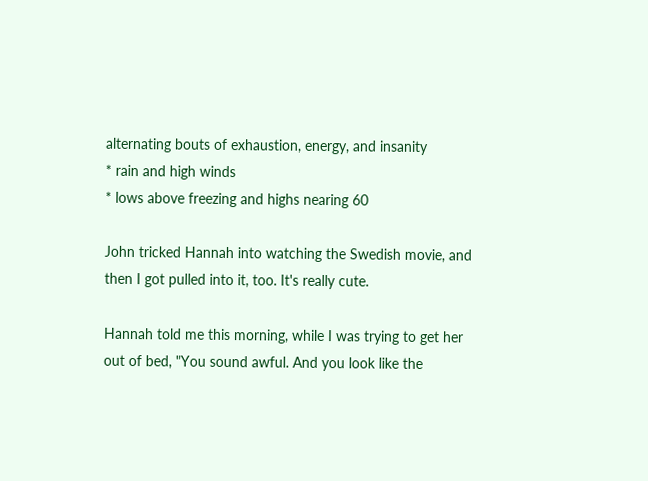alternating bouts of exhaustion, energy, and insanity
* rain and high winds
* lows above freezing and highs nearing 60

John tricked Hannah into watching the Swedish movie, and then I got pulled into it, too. It's really cute.

Hannah told me this morning, while I was trying to get her out of bed, "You sound awful. And you look like the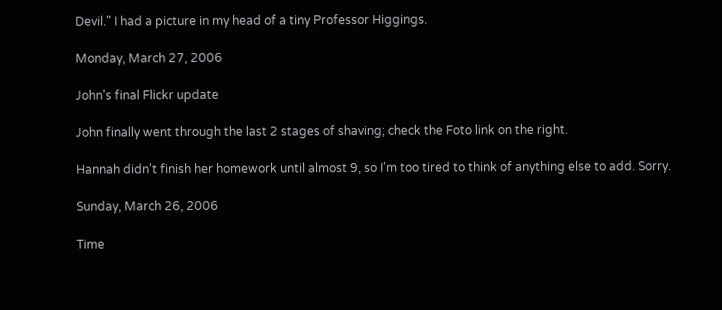Devil." I had a picture in my head of a tiny Professor Higgings.

Monday, March 27, 2006

John's final Flickr update

John finally went through the last 2 stages of shaving; check the Foto link on the right.

Hannah didn't finish her homework until almost 9, so I'm too tired to think of anything else to add. Sorry.

Sunday, March 26, 2006

Time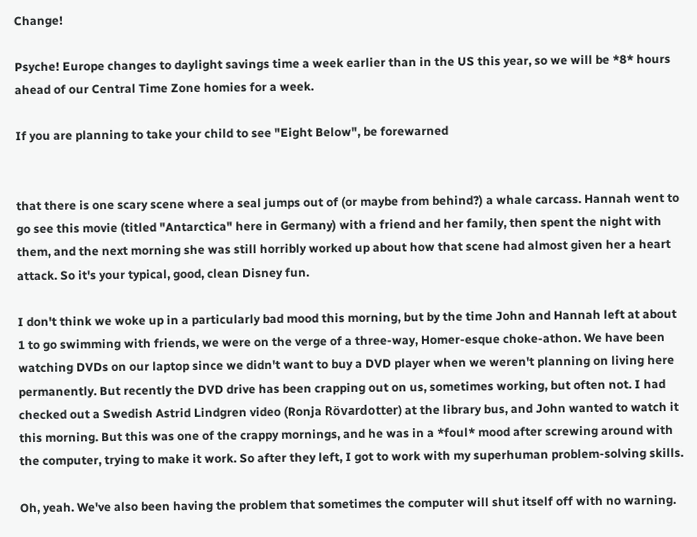Change!

Psyche! Europe changes to daylight savings time a week earlier than in the US this year, so we will be *8* hours ahead of our Central Time Zone homies for a week.

If you are planning to take your child to see "Eight Below", be forewarned


that there is one scary scene where a seal jumps out of (or maybe from behind?) a whale carcass. Hannah went to go see this movie (titled "Antarctica" here in Germany) with a friend and her family, then spent the night with them, and the next morning she was still horribly worked up about how that scene had almost given her a heart attack. So it's your typical, good, clean Disney fun.

I don't think we woke up in a particularly bad mood this morning, but by the time John and Hannah left at about 1 to go swimming with friends, we were on the verge of a three-way, Homer-esque choke-athon. We have been watching DVDs on our laptop since we didn't want to buy a DVD player when we weren't planning on living here permanently. But recently the DVD drive has been crapping out on us, sometimes working, but often not. I had checked out a Swedish Astrid Lindgren video (Ronja Rövardotter) at the library bus, and John wanted to watch it this morning. But this was one of the crappy mornings, and he was in a *foul* mood after screwing around with the computer, trying to make it work. So after they left, I got to work with my superhuman problem-solving skills.

Oh, yeah. We've also been having the problem that sometimes the computer will shut itself off with no warning.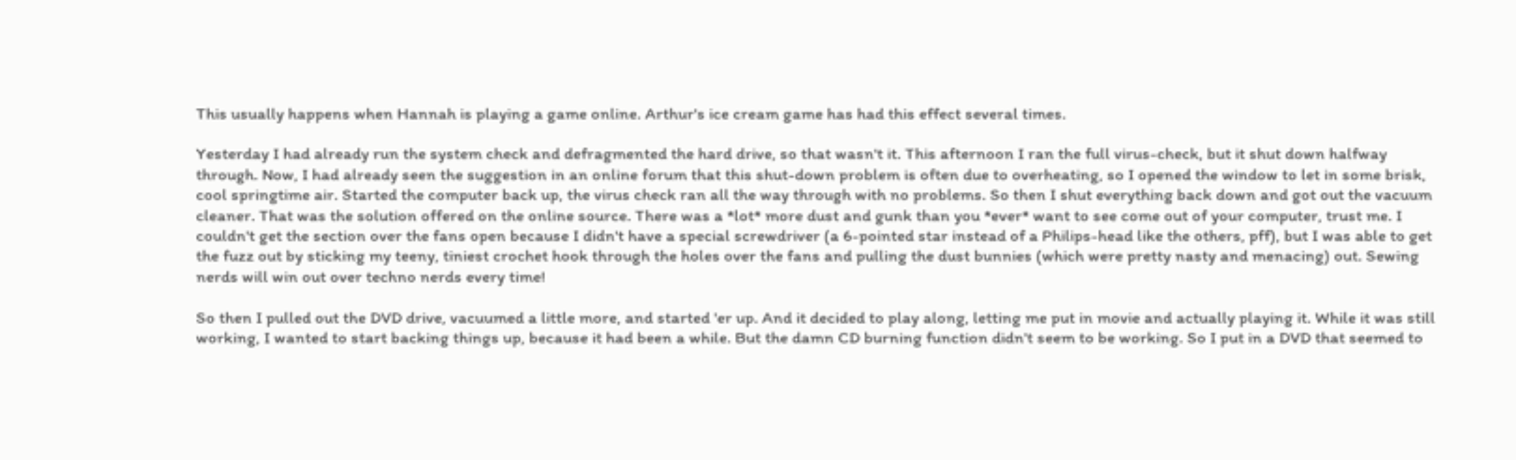This usually happens when Hannah is playing a game online. Arthur's ice cream game has had this effect several times.

Yesterday I had already run the system check and defragmented the hard drive, so that wasn't it. This afternoon I ran the full virus-check, but it shut down halfway through. Now, I had already seen the suggestion in an online forum that this shut-down problem is often due to overheating, so I opened the window to let in some brisk, cool springtime air. Started the computer back up, the virus check ran all the way through with no problems. So then I shut everything back down and got out the vacuum cleaner. That was the solution offered on the online source. There was a *lot* more dust and gunk than you *ever* want to see come out of your computer, trust me. I couldn't get the section over the fans open because I didn't have a special screwdriver (a 6-pointed star instead of a Philips-head like the others, pff), but I was able to get the fuzz out by sticking my teeny, tiniest crochet hook through the holes over the fans and pulling the dust bunnies (which were pretty nasty and menacing) out. Sewing nerds will win out over techno nerds every time!

So then I pulled out the DVD drive, vacuumed a little more, and started 'er up. And it decided to play along, letting me put in movie and actually playing it. While it was still working, I wanted to start backing things up, because it had been a while. But the damn CD burning function didn't seem to be working. So I put in a DVD that seemed to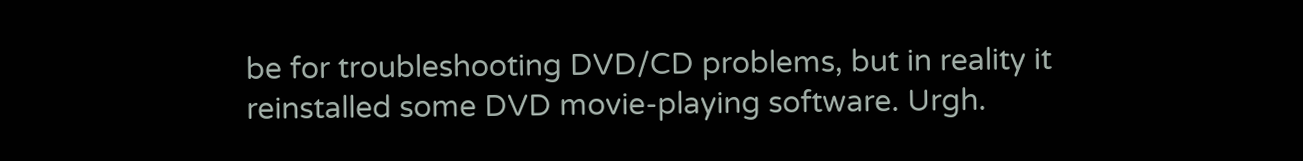be for troubleshooting DVD/CD problems, but in reality it reinstalled some DVD movie-playing software. Urgh.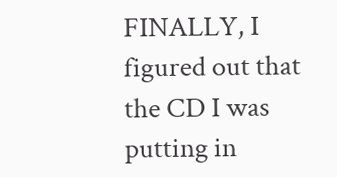FINALLY, I figured out that the CD I was putting in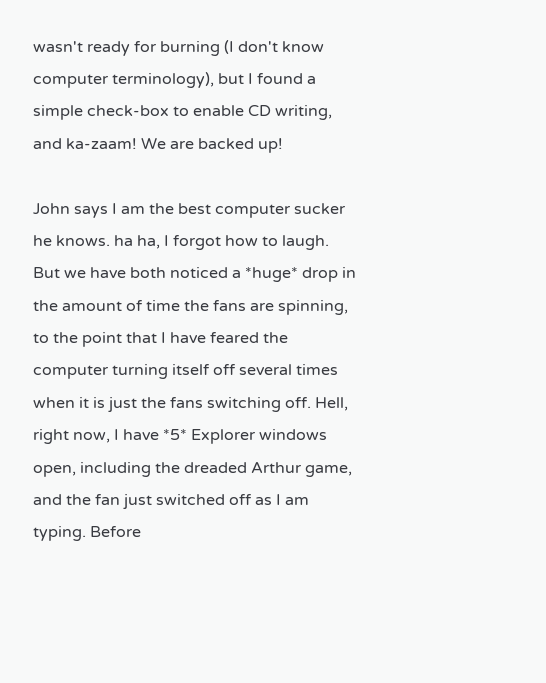wasn't ready for burning (I don't know computer terminology), but I found a simple check-box to enable CD writing, and ka-zaam! We are backed up!

John says I am the best computer sucker he knows. ha ha, I forgot how to laugh. But we have both noticed a *huge* drop in the amount of time the fans are spinning, to the point that I have feared the computer turning itself off several times when it is just the fans switching off. Hell, right now, I have *5* Explorer windows open, including the dreaded Arthur game, and the fan just switched off as I am typing. Before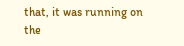that, it was running on the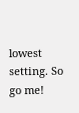lowest setting. So go me!